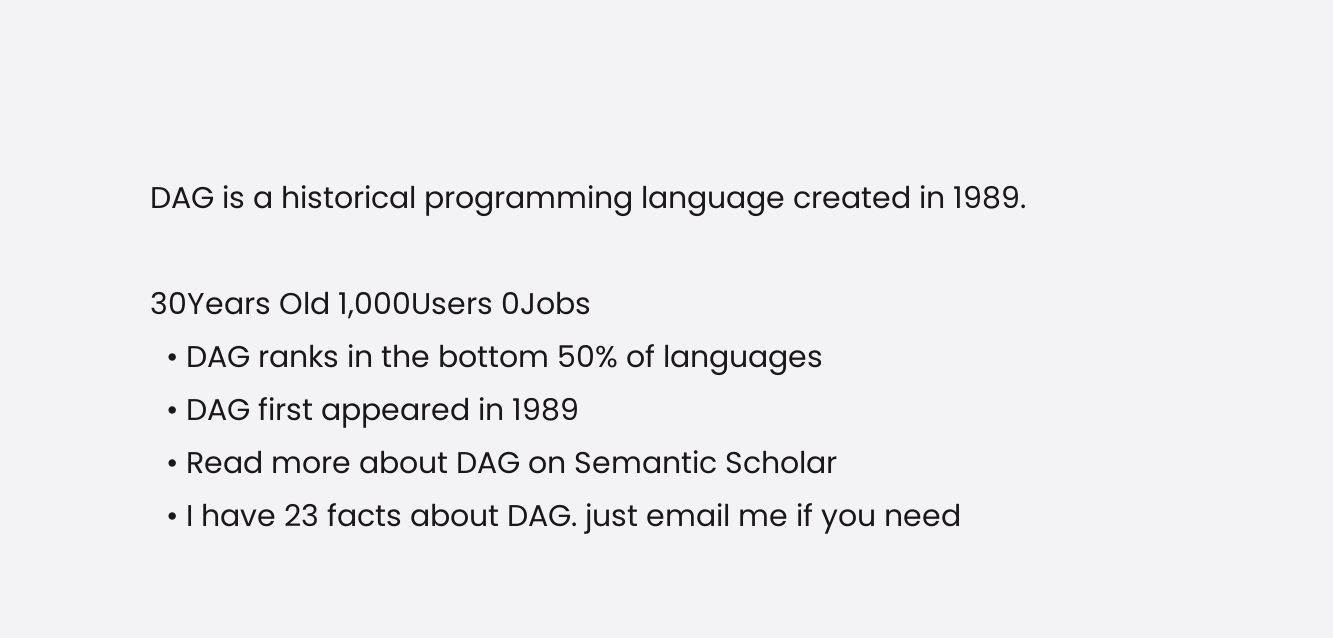DAG is a historical programming language created in 1989.

30Years Old 1,000Users 0Jobs
  • DAG ranks in the bottom 50% of languages
  • DAG first appeared in 1989
  • Read more about DAG on Semantic Scholar
  • I have 23 facts about DAG. just email me if you need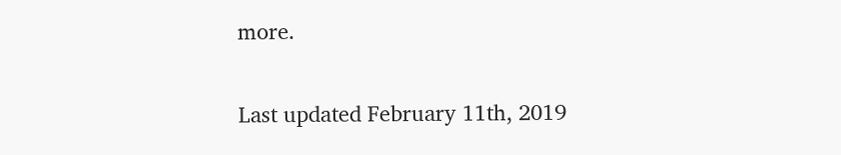more.

Last updated February 11th, 2019